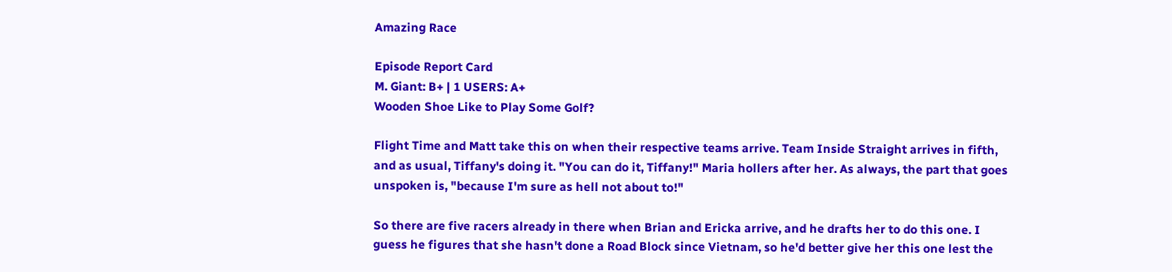Amazing Race

Episode Report Card
M. Giant: B+ | 1 USERS: A+
Wooden Shoe Like to Play Some Golf?

Flight Time and Matt take this on when their respective teams arrive. Team Inside Straight arrives in fifth, and as usual, Tiffany's doing it. "You can do it, Tiffany!" Maria hollers after her. As always, the part that goes unspoken is, "because I'm sure as hell not about to!"

So there are five racers already in there when Brian and Ericka arrive, and he drafts her to do this one. I guess he figures that she hasn't done a Road Block since Vietnam, so he'd better give her this one lest the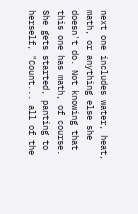next one includes water, heat, math, or anything else she doesn't do. Not knowing that this one has math, of course. She gets started, panting to herself, "Count... all of the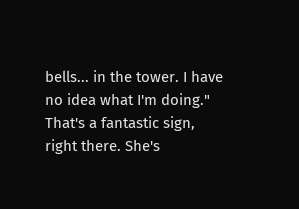bells... in the tower. I have no idea what I'm doing." That's a fantastic sign, right there. She's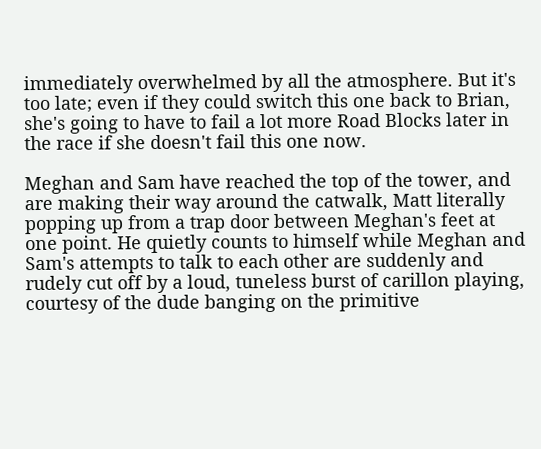immediately overwhelmed by all the atmosphere. But it's too late; even if they could switch this one back to Brian, she's going to have to fail a lot more Road Blocks later in the race if she doesn't fail this one now.

Meghan and Sam have reached the top of the tower, and are making their way around the catwalk, Matt literally popping up from a trap door between Meghan's feet at one point. He quietly counts to himself while Meghan and Sam's attempts to talk to each other are suddenly and rudely cut off by a loud, tuneless burst of carillon playing, courtesy of the dude banging on the primitive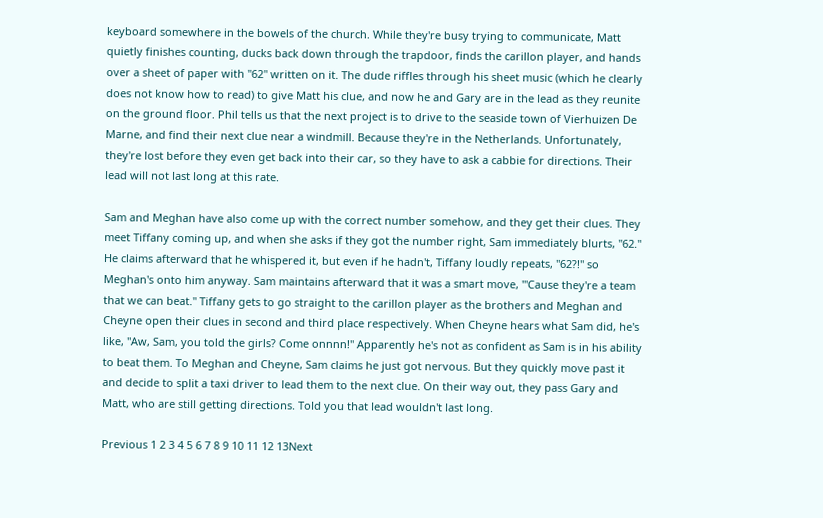keyboard somewhere in the bowels of the church. While they're busy trying to communicate, Matt quietly finishes counting, ducks back down through the trapdoor, finds the carillon player, and hands over a sheet of paper with "62" written on it. The dude riffles through his sheet music (which he clearly does not know how to read) to give Matt his clue, and now he and Gary are in the lead as they reunite on the ground floor. Phil tells us that the next project is to drive to the seaside town of Vierhuizen De Marne, and find their next clue near a windmill. Because they're in the Netherlands. Unfortunately, they're lost before they even get back into their car, so they have to ask a cabbie for directions. Their lead will not last long at this rate.

Sam and Meghan have also come up with the correct number somehow, and they get their clues. They meet Tiffany coming up, and when she asks if they got the number right, Sam immediately blurts, "62." He claims afterward that he whispered it, but even if he hadn't, Tiffany loudly repeats, "62?!" so Meghan's onto him anyway. Sam maintains afterward that it was a smart move, "'Cause they're a team that we can beat." Tiffany gets to go straight to the carillon player as the brothers and Meghan and Cheyne open their clues in second and third place respectively. When Cheyne hears what Sam did, he's like, "Aw, Sam, you told the girls? Come onnnn!" Apparently he's not as confident as Sam is in his ability to beat them. To Meghan and Cheyne, Sam claims he just got nervous. But they quickly move past it and decide to split a taxi driver to lead them to the next clue. On their way out, they pass Gary and Matt, who are still getting directions. Told you that lead wouldn't last long.

Previous 1 2 3 4 5 6 7 8 9 10 11 12 13Next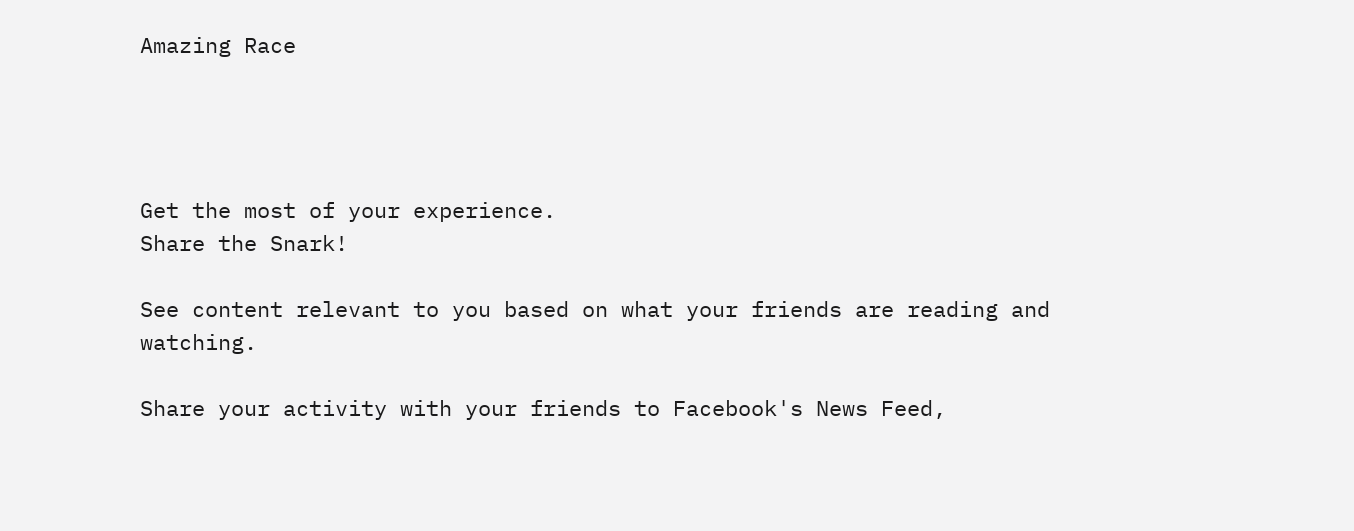Amazing Race




Get the most of your experience.
Share the Snark!

See content relevant to you based on what your friends are reading and watching.

Share your activity with your friends to Facebook's News Feed,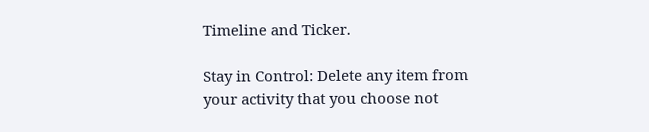Timeline and Ticker.

Stay in Control: Delete any item from your activity that you choose not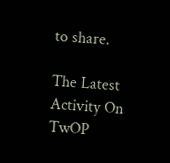to share.

The Latest Activity On TwOP